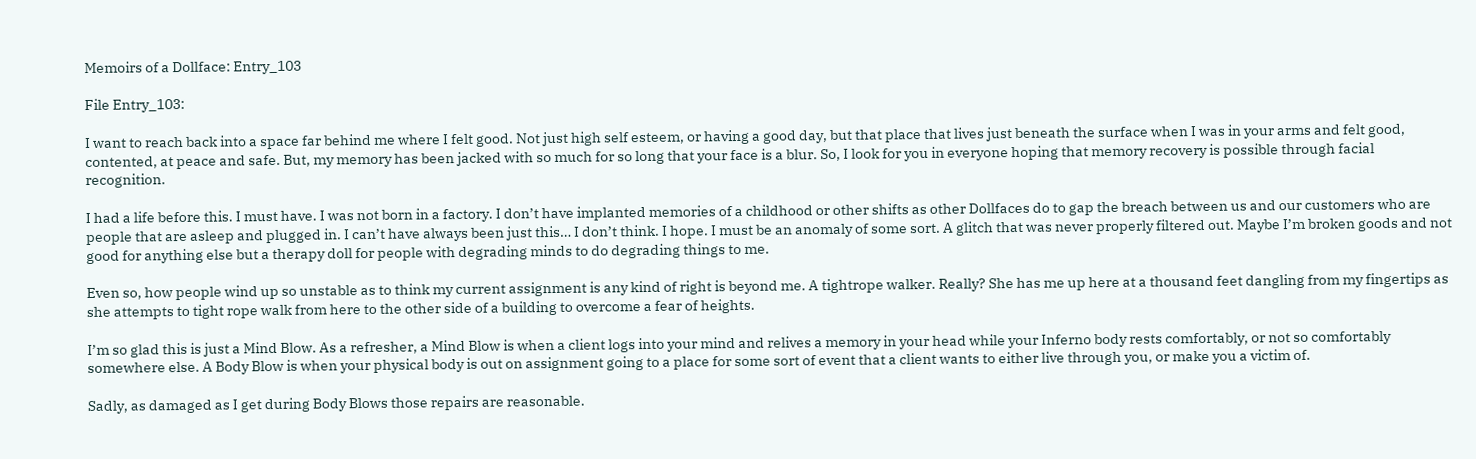Memoirs of a Dollface: Entry_103

File Entry_103:

I want to reach back into a space far behind me where I felt good. Not just high self esteem, or having a good day, but that place that lives just beneath the surface when I was in your arms and felt good, contented, at peace and safe. But, my memory has been jacked with so much for so long that your face is a blur. So, I look for you in everyone hoping that memory recovery is possible through facial recognition.

I had a life before this. I must have. I was not born in a factory. I don’t have implanted memories of a childhood or other shifts as other Dollfaces do to gap the breach between us and our customers who are people that are asleep and plugged in. I can’t have always been just this… I don’t think. I hope. I must be an anomaly of some sort. A glitch that was never properly filtered out. Maybe I’m broken goods and not good for anything else but a therapy doll for people with degrading minds to do degrading things to me.

Even so, how people wind up so unstable as to think my current assignment is any kind of right is beyond me. A tightrope walker. Really? She has me up here at a thousand feet dangling from my fingertips as she attempts to tight rope walk from here to the other side of a building to overcome a fear of heights.

I’m so glad this is just a Mind Blow. As a refresher, a Mind Blow is when a client logs into your mind and relives a memory in your head while your Inferno body rests comfortably, or not so comfortably somewhere else. A Body Blow is when your physical body is out on assignment going to a place for some sort of event that a client wants to either live through you, or make you a victim of.

Sadly, as damaged as I get during Body Blows those repairs are reasonable.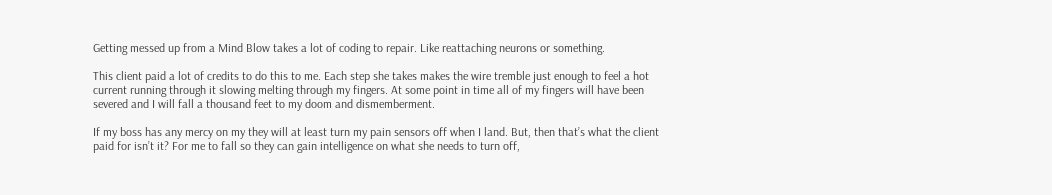Getting messed up from a Mind Blow takes a lot of coding to repair. Like reattaching neurons or something.

This client paid a lot of credits to do this to me. Each step she takes makes the wire tremble just enough to feel a hot current running through it slowing melting through my fingers. At some point in time all of my fingers will have been severed and I will fall a thousand feet to my doom and dismemberment.

If my boss has any mercy on my they will at least turn my pain sensors off when I land. But, then that’s what the client paid for isn’t it? For me to fall so they can gain intelligence on what she needs to turn off,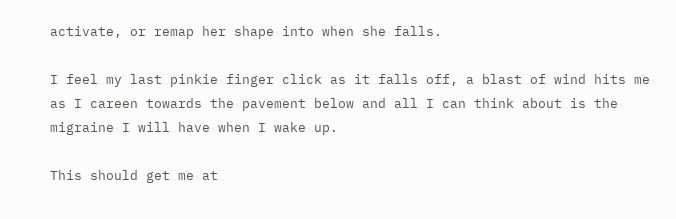activate, or remap her shape into when she falls.

I feel my last pinkie finger click as it falls off, a blast of wind hits me as I careen towards the pavement below and all I can think about is the migraine I will have when I wake up.

This should get me at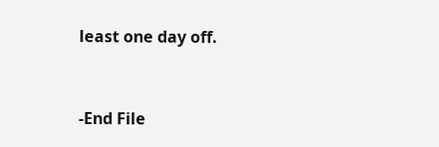least one day off.


-End File